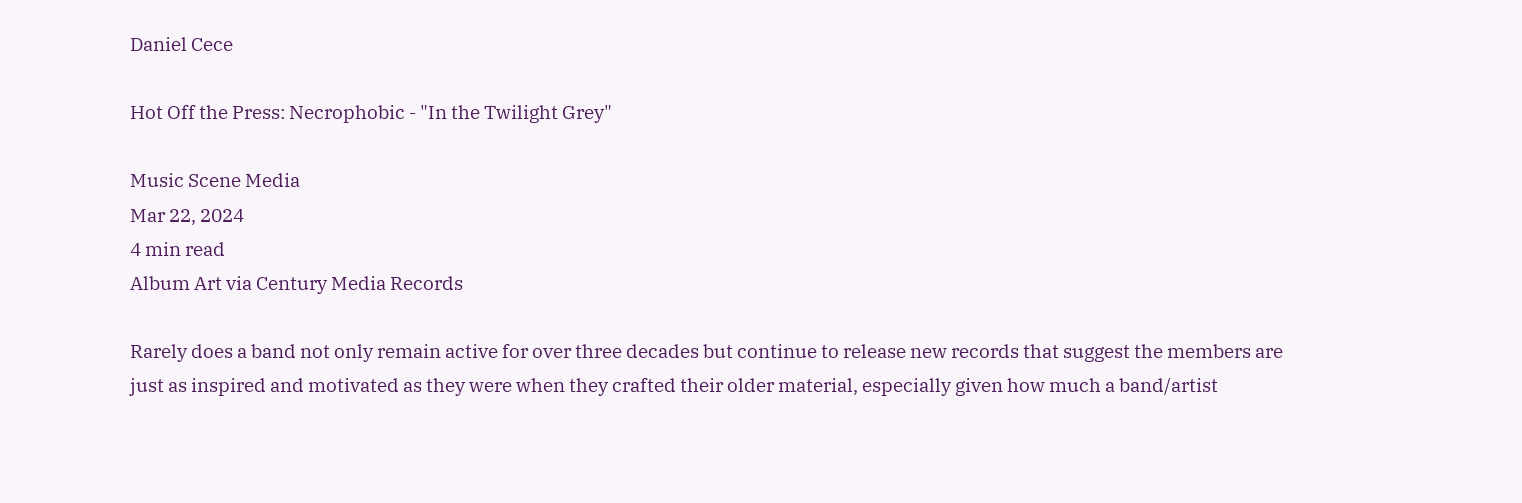Daniel Cece

Hot Off the Press: Necrophobic - "In the Twilight Grey"

Music Scene Media
Mar 22, 2024
4 min read
Album Art via Century Media Records

Rarely does a band not only remain active for over three decades but continue to release new records that suggest the members are just as inspired and motivated as they were when they crafted their older material, especially given how much a band/artist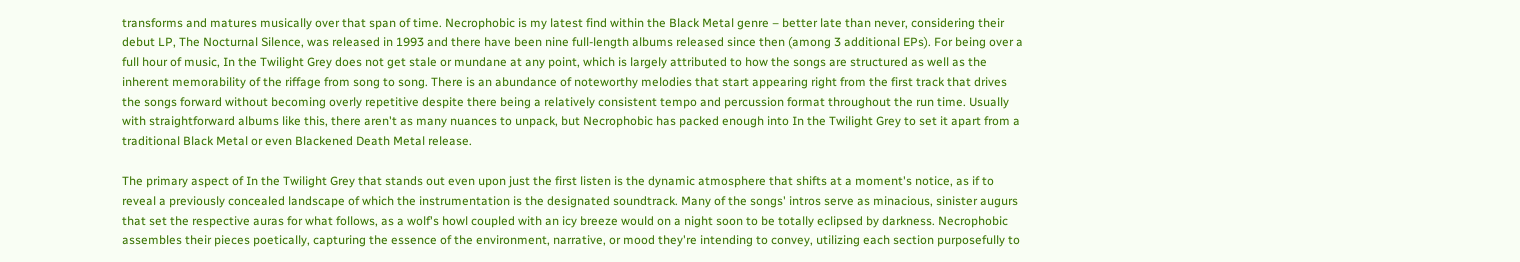transforms and matures musically over that span of time. Necrophobic is my latest find within the Black Metal genre – better late than never, considering their debut LP, The Nocturnal Silence, was released in 1993 and there have been nine full-length albums released since then (among 3 additional EPs). For being over a full hour of music, In the Twilight Grey does not get stale or mundane at any point, which is largely attributed to how the songs are structured as well as the inherent memorability of the riffage from song to song. There is an abundance of noteworthy melodies that start appearing right from the first track that drives the songs forward without becoming overly repetitive despite there being a relatively consistent tempo and percussion format throughout the run time. Usually with straightforward albums like this, there aren't as many nuances to unpack, but Necrophobic has packed enough into In the Twilight Grey to set it apart from a traditional Black Metal or even Blackened Death Metal release.

The primary aspect of In the Twilight Grey that stands out even upon just the first listen is the dynamic atmosphere that shifts at a moment's notice, as if to reveal a previously concealed landscape of which the instrumentation is the designated soundtrack. Many of the songs' intros serve as minacious, sinister augurs that set the respective auras for what follows, as a wolf's howl coupled with an icy breeze would on a night soon to be totally eclipsed by darkness. Necrophobic assembles their pieces poetically, capturing the essence of the environment, narrative, or mood they're intending to convey, utilizing each section purposefully to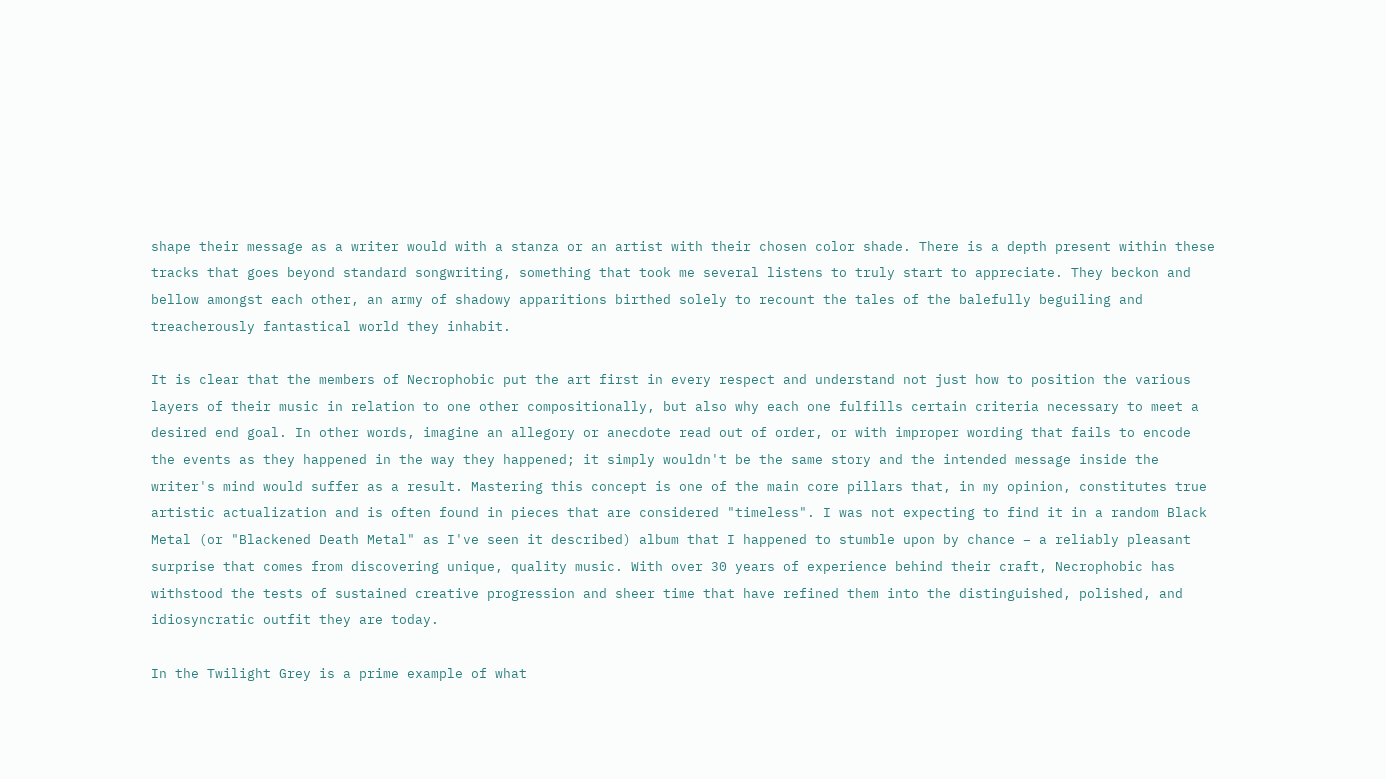shape their message as a writer would with a stanza or an artist with their chosen color shade. There is a depth present within these tracks that goes beyond standard songwriting, something that took me several listens to truly start to appreciate. They beckon and bellow amongst each other, an army of shadowy apparitions birthed solely to recount the tales of the balefully beguiling and treacherously fantastical world they inhabit.

It is clear that the members of Necrophobic put the art first in every respect and understand not just how to position the various layers of their music in relation to one other compositionally, but also why each one fulfills certain criteria necessary to meet a desired end goal. In other words, imagine an allegory or anecdote read out of order, or with improper wording that fails to encode the events as they happened in the way they happened; it simply wouldn't be the same story and the intended message inside the writer's mind would suffer as a result. Mastering this concept is one of the main core pillars that, in my opinion, constitutes true artistic actualization and is often found in pieces that are considered "timeless". I was not expecting to find it in a random Black Metal (or "Blackened Death Metal" as I've seen it described) album that I happened to stumble upon by chance – a reliably pleasant surprise that comes from discovering unique, quality music. With over 30 years of experience behind their craft, Necrophobic has withstood the tests of sustained creative progression and sheer time that have refined them into the distinguished, polished, and idiosyncratic outfit they are today.

In the Twilight Grey is a prime example of what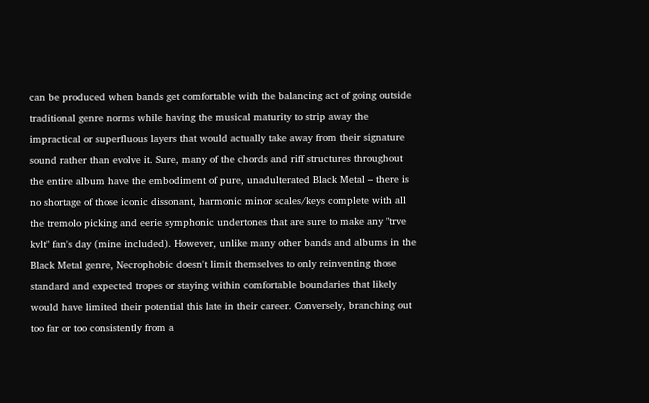can be produced when bands get comfortable with the balancing act of going outside traditional genre norms while having the musical maturity to strip away the impractical or superfluous layers that would actually take away from their signature sound rather than evolve it. Sure, many of the chords and riff structures throughout the entire album have the embodiment of pure, unadulterated Black Metal – there is no shortage of those iconic dissonant, harmonic minor scales/keys complete with all the tremolo picking and eerie symphonic undertones that are sure to make any "trve kvlt" fan's day (mine included). However, unlike many other bands and albums in the Black Metal genre, Necrophobic doesn't limit themselves to only reinventing those standard and expected tropes or staying within comfortable boundaries that likely would have limited their potential this late in their career. Conversely, branching out too far or too consistently from a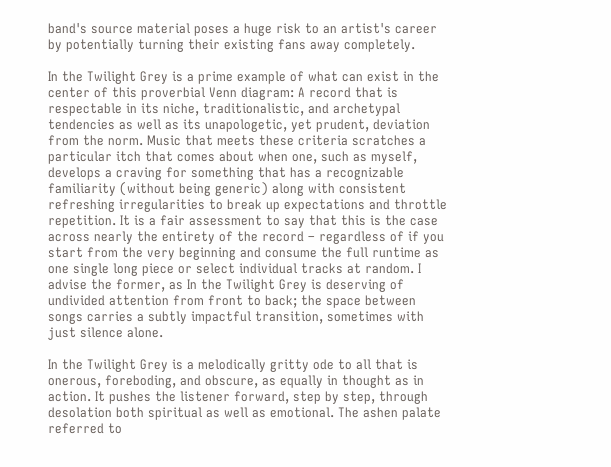band's source material poses a huge risk to an artist's career by potentially turning their existing fans away completely.

In the Twilight Grey is a prime example of what can exist in the center of this proverbial Venn diagram: A record that is respectable in its niche, traditionalistic, and archetypal tendencies as well as its unapologetic, yet prudent, deviation from the norm. Music that meets these criteria scratches a particular itch that comes about when one, such as myself, develops a craving for something that has a recognizable familiarity (without being generic) along with consistent refreshing irregularities to break up expectations and throttle repetition. It is a fair assessment to say that this is the case across nearly the entirety of the record – regardless of if you start from the very beginning and consume the full runtime as one single long piece or select individual tracks at random. I advise the former, as In the Twilight Grey is deserving of undivided attention from front to back; the space between songs carries a subtly impactful transition, sometimes with just silence alone.

In the Twilight Grey is a melodically gritty ode to all that is onerous, foreboding, and obscure, as equally in thought as in action. It pushes the listener forward, step by step, through desolation both spiritual as well as emotional. The ashen palate referred to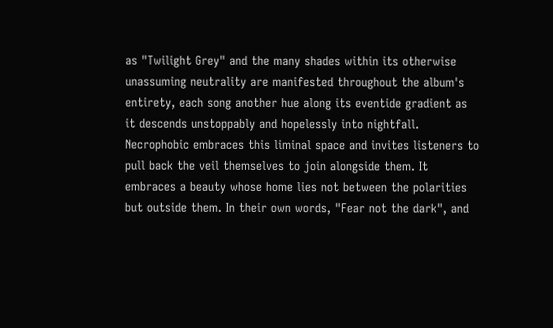as "Twilight Grey" and the many shades within its otherwise unassuming neutrality are manifested throughout the album's entirety, each song another hue along its eventide gradient as it descends unstoppably and hopelessly into nightfall. Necrophobic embraces this liminal space and invites listeners to pull back the veil themselves to join alongside them. It embraces a beauty whose home lies not between the polarities but outside them. In their own words, "Fear not the dark", and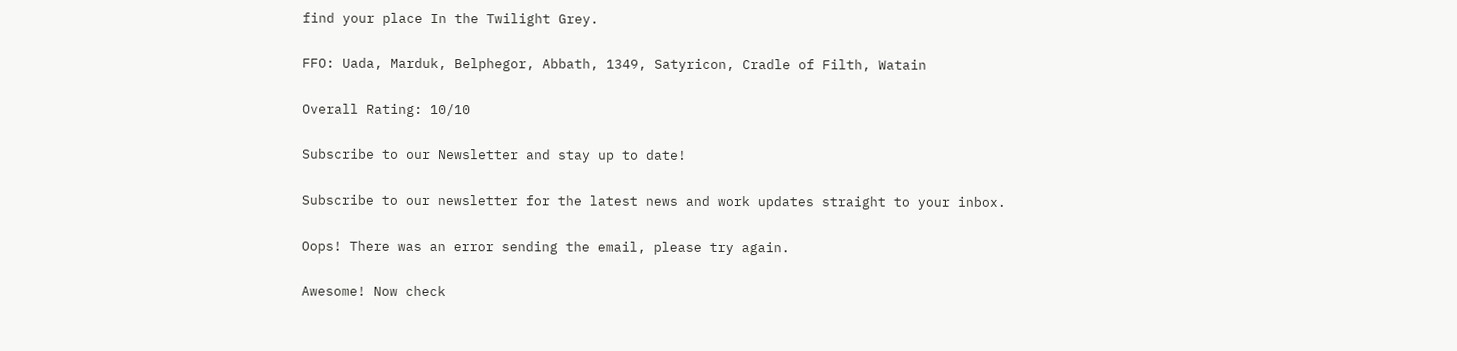find your place In the Twilight Grey.

FFO: Uada, Marduk, Belphegor, Abbath, 1349, Satyricon, Cradle of Filth, Watain

Overall Rating: 10/10

Subscribe to our Newsletter and stay up to date!

Subscribe to our newsletter for the latest news and work updates straight to your inbox.

Oops! There was an error sending the email, please try again.

Awesome! Now check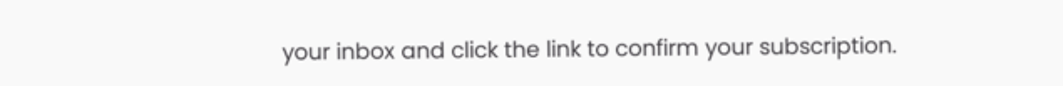your inbox and click the link to confirm your subscription.